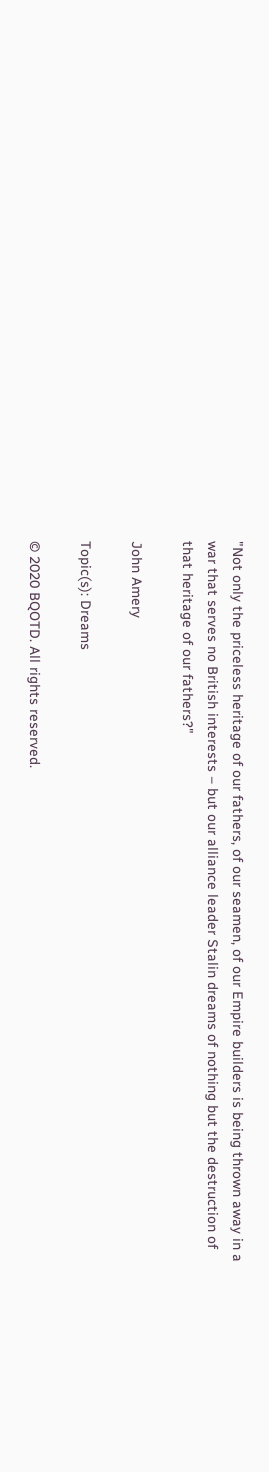"Not only the priceless heritage of our fathers, of our seamen, of our Empire builders is being thrown away in a war that serves no British interests – but our alliance leader Stalin dreams of nothing but the destruction of that heritage of our fathers?"

John Amery

Topic(s): Dreams

© 2020 BQOTD. All rights reserved.